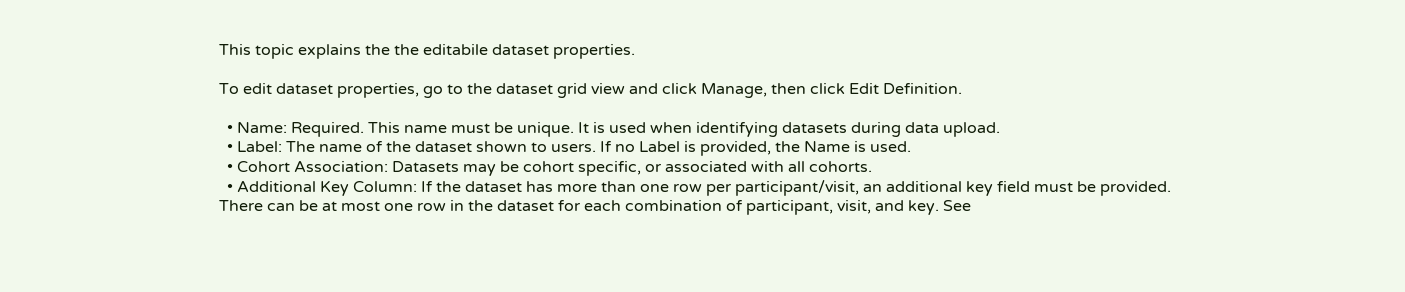This topic explains the the editabile dataset properties.

To edit dataset properties, go to the dataset grid view and click Manage, then click Edit Definition.

  • Name: Required. This name must be unique. It is used when identifying datasets during data upload.
  • Label: The name of the dataset shown to users. If no Label is provided, the Name is used.
  • Cohort Association: Datasets may be cohort specific, or associated with all cohorts.
  • Additional Key Column: If the dataset has more than one row per participant/visit, an additional key field must be provided. There can be at most one row in the dataset for each combination of participant, visit, and key. See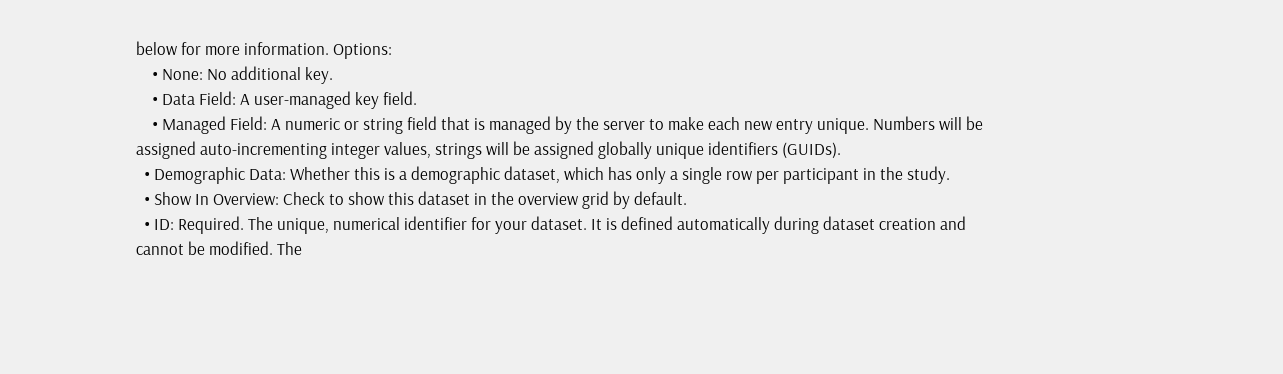below for more information. Options:
    • None: No additional key.
    • Data Field: A user-managed key field.
    • Managed Field: A numeric or string field that is managed by the server to make each new entry unique. Numbers will be assigned auto-incrementing integer values, strings will be assigned globally unique identifiers (GUIDs).
  • Demographic Data: Whether this is a demographic dataset, which has only a single row per participant in the study.
  • Show In Overview: Check to show this dataset in the overview grid by default.
  • ID: Required. The unique, numerical identifier for your dataset. It is defined automatically during dataset creation and cannot be modified. The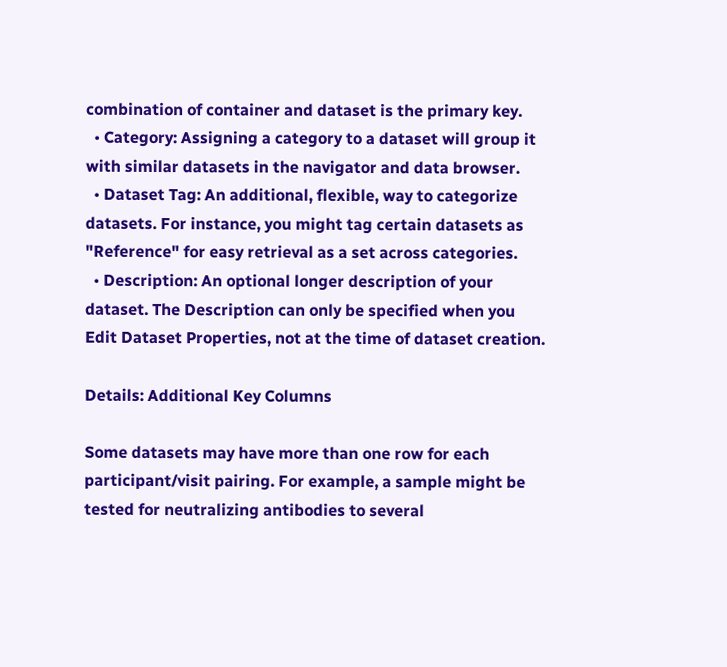combination of container and dataset is the primary key.
  • Category: Assigning a category to a dataset will group it with similar datasets in the navigator and data browser.
  • Dataset Tag: An additional, flexible, way to categorize datasets. For instance, you might tag certain datasets as "Reference" for easy retrieval as a set across categories.
  • Description: An optional longer description of your dataset. The Description can only be specified when you Edit Dataset Properties, not at the time of dataset creation.

Details: Additional Key Columns

Some datasets may have more than one row for each participant/visit pairing. For example, a sample might be tested for neutralizing antibodies to several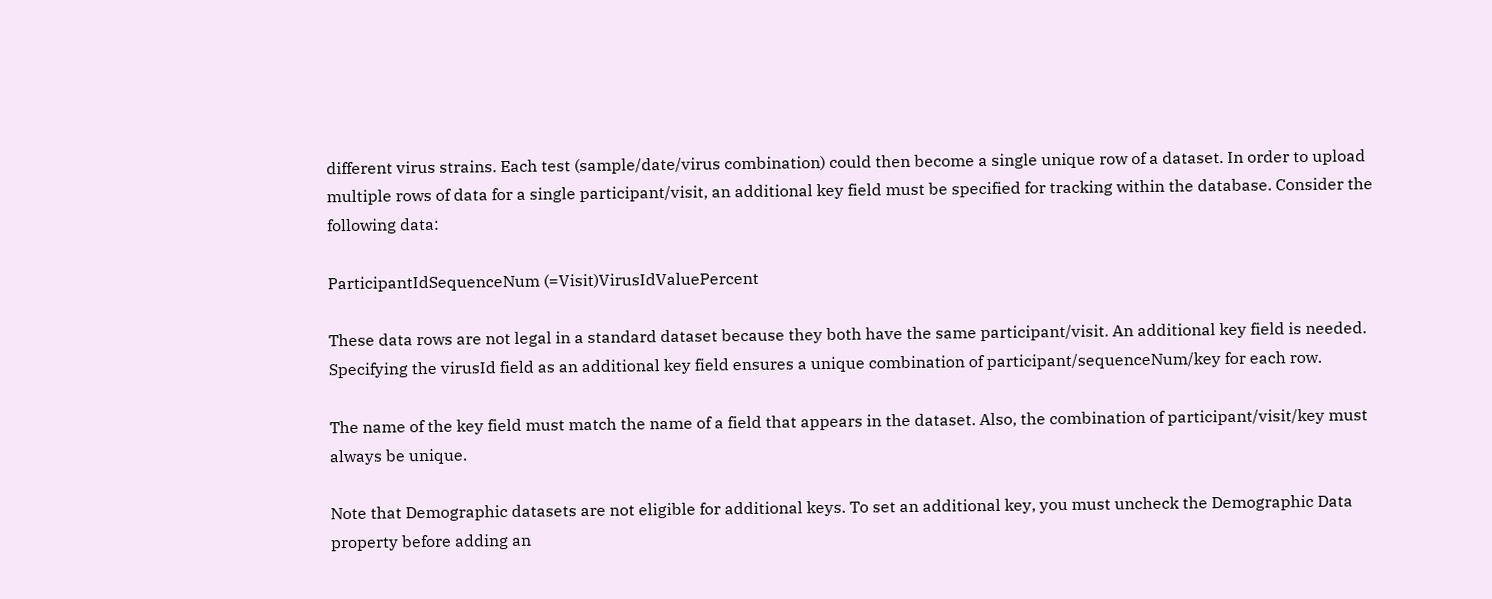different virus strains. Each test (sample/date/virus combination) could then become a single unique row of a dataset. In order to upload multiple rows of data for a single participant/visit, an additional key field must be specified for tracking within the database. Consider the following data:

ParticipantIdSequenceNum (=Visit)VirusIdValuePercent

These data rows are not legal in a standard dataset because they both have the same participant/visit. An additional key field is needed. Specifying the virusId field as an additional key field ensures a unique combination of participant/sequenceNum/key for each row.

The name of the key field must match the name of a field that appears in the dataset. Also, the combination of participant/visit/key must always be unique.

Note that Demographic datasets are not eligible for additional keys. To set an additional key, you must uncheck the Demographic Data property before adding an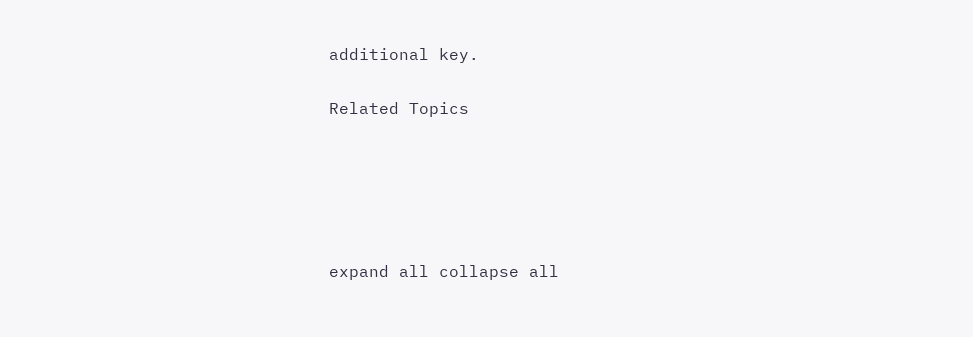additional key.

Related Topics





expand all collapse all